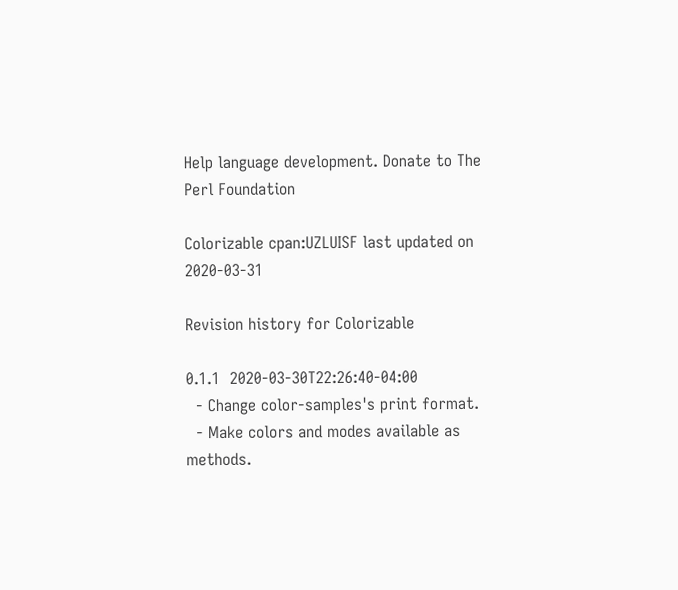Help language development. Donate to The Perl Foundation

Colorizable cpan:UZLUISF last updated on 2020-03-31

Revision history for Colorizable

0.1.1  2020-03-30T22:26:40-04:00
  - Change color-samples's print format.
  - Make colors and modes available as methods.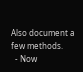Also document a few methods.
  - Now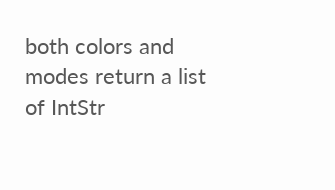both colors and modes return a list of IntStr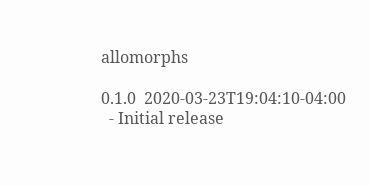allomorphs

0.1.0  2020-03-23T19:04:10-04:00
  - Initial release